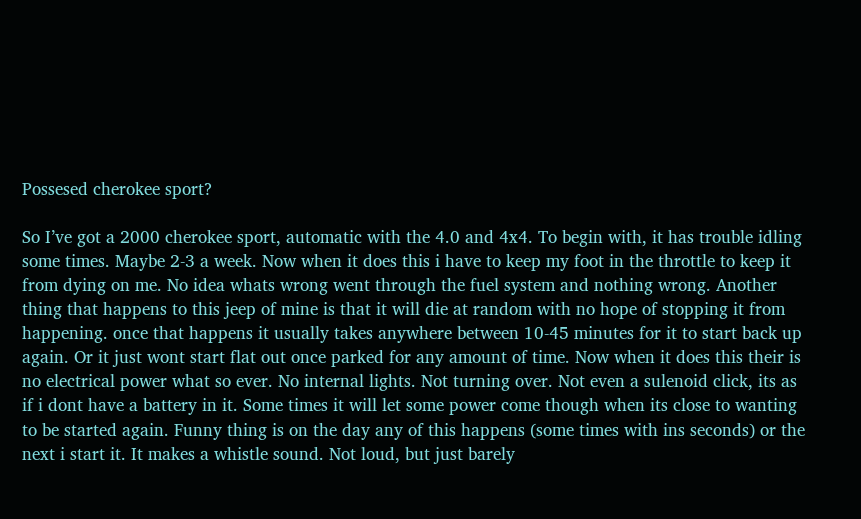Possesed cherokee sport?

So I’ve got a 2000 cherokee sport, automatic with the 4.0 and 4x4. To begin with, it has trouble idling some times. Maybe 2-3 a week. Now when it does this i have to keep my foot in the throttle to keep it from dying on me. No idea whats wrong went through the fuel system and nothing wrong. Another thing that happens to this jeep of mine is that it will die at random with no hope of stopping it from happening. once that happens it usually takes anywhere between 10-45 minutes for it to start back up again. Or it just wont start flat out once parked for any amount of time. Now when it does this their is no electrical power what so ever. No internal lights. Not turning over. Not even a sulenoid click, its as if i dont have a battery in it. Some times it will let some power come though when its close to wanting to be started again. Funny thing is on the day any of this happens (some times with ins seconds) or the next i start it. It makes a whistle sound. Not loud, but just barely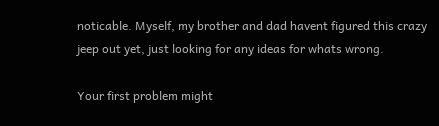noticable. Myself, my brother and dad havent figured this crazy jeep out yet, just looking for any ideas for whats wrong.

Your first problem might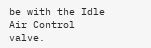be with the Idle Air Control valve.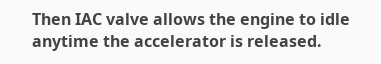Then IAC valve allows the engine to idle anytime the accelerator is released.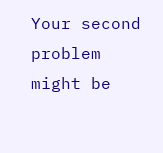Your second problem might be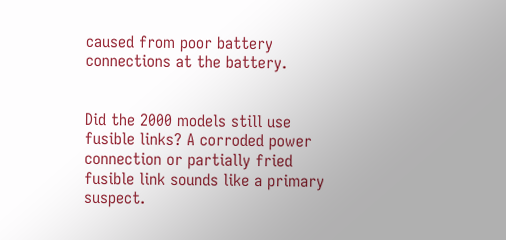caused from poor battery connections at the battery.


Did the 2000 models still use fusible links? A corroded power connection or partially fried fusible link sounds like a primary suspect.